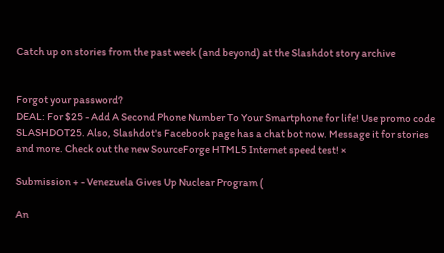Catch up on stories from the past week (and beyond) at the Slashdot story archive


Forgot your password?
DEAL: For $25 - Add A Second Phone Number To Your Smartphone for life! Use promo code SLASHDOT25. Also, Slashdot's Facebook page has a chat bot now. Message it for stories and more. Check out the new SourceForge HTML5 Internet speed test! ×

Submission + - Venezuela Gives Up Nuclear Program (

An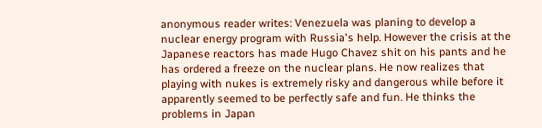anonymous reader writes: Venezuela was planing to develop a nuclear energy program with Russia's help. However the crisis at the Japanese reactors has made Hugo Chavez shit on his pants and he has ordered a freeze on the nuclear plans. He now realizes that playing with nukes is extremely risky and dangerous while before it apparently seemed to be perfectly safe and fun. He thinks the problems in Japan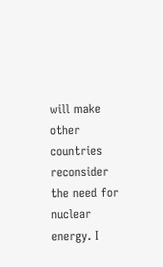will make other countries reconsider the need for nuclear energy. I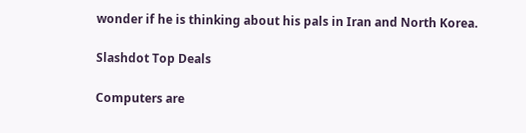wonder if he is thinking about his pals in Iran and North Korea.

Slashdot Top Deals

Computers are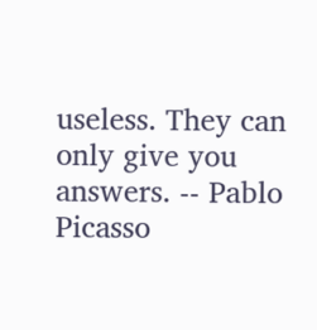useless. They can only give you answers. -- Pablo Picasso